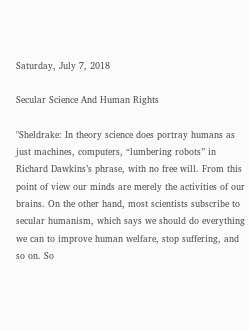Saturday, July 7, 2018

Secular Science And Human Rights

"Sheldrake: In theory science does portray humans as just machines, computers, “lumbering robots” in Richard Dawkins’s phrase, with no free will. From this point of view our minds are merely the activities of our brains. On the other hand, most scientists subscribe to secular humanism, which says we should do everything we can to improve human welfare, stop suffering, and so on. So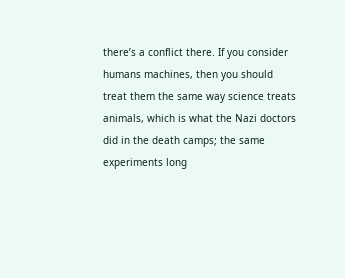there’s a conflict there. If you consider humans machines, then you should treat them the same way science treats animals, which is what the Nazi doctors did in the death camps; the same experiments long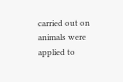carried out on animals were applied to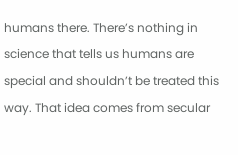humans there. There’s nothing in science that tells us humans are special and shouldn’t be treated this way. That idea comes from secular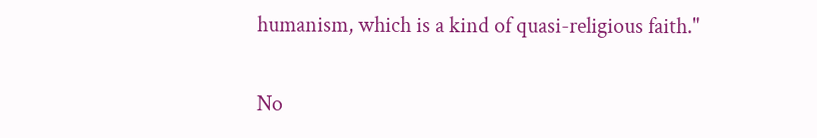humanism, which is a kind of quasi-religious faith."

No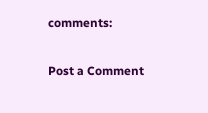comments:

Post a Comment